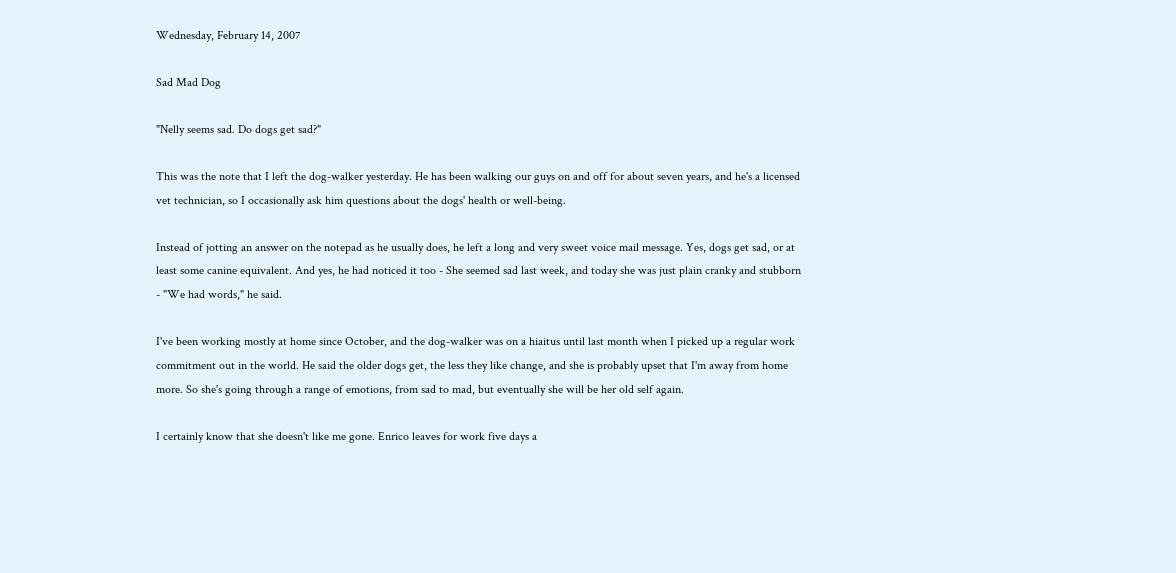Wednesday, February 14, 2007

Sad Mad Dog

"Nelly seems sad. Do dogs get sad?"

This was the note that I left the dog-walker yesterday. He has been walking our guys on and off for about seven years, and he's a licensed vet technician, so I occasionally ask him questions about the dogs' health or well-being.

Instead of jotting an answer on the notepad as he usually does, he left a long and very sweet voice mail message. Yes, dogs get sad, or at least some canine equivalent. And yes, he had noticed it too - She seemed sad last week, and today she was just plain cranky and stubborn - "We had words," he said.

I've been working mostly at home since October, and the dog-walker was on a hiaitus until last month when I picked up a regular work commitment out in the world. He said the older dogs get, the less they like change, and she is probably upset that I'm away from home more. So she's going through a range of emotions, from sad to mad, but eventually she will be her old self again.

I certainly know that she doesn't like me gone. Enrico leaves for work five days a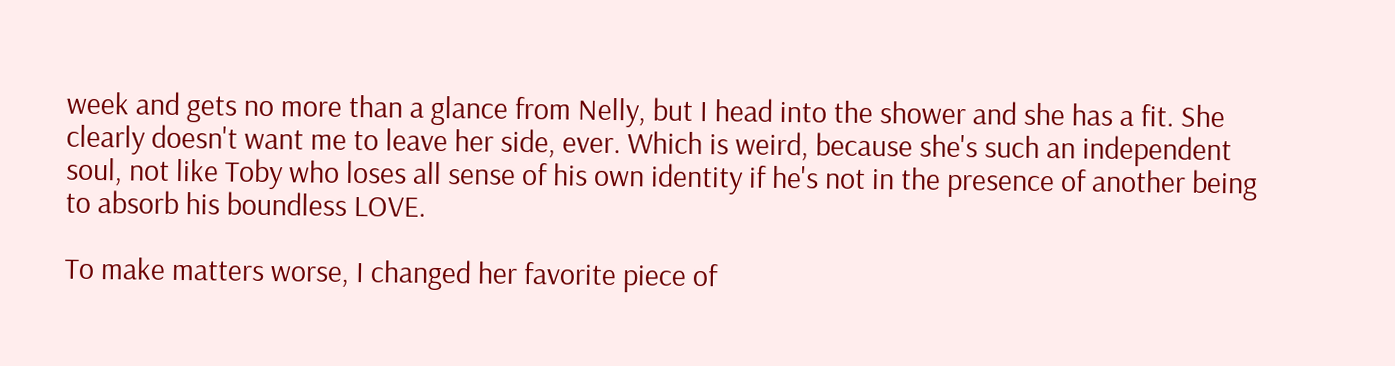week and gets no more than a glance from Nelly, but I head into the shower and she has a fit. She clearly doesn't want me to leave her side, ever. Which is weird, because she's such an independent soul, not like Toby who loses all sense of his own identity if he's not in the presence of another being to absorb his boundless LOVE.

To make matters worse, I changed her favorite piece of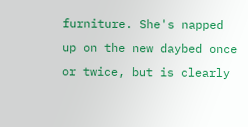furniture. She's napped up on the new daybed once or twice, but is clearly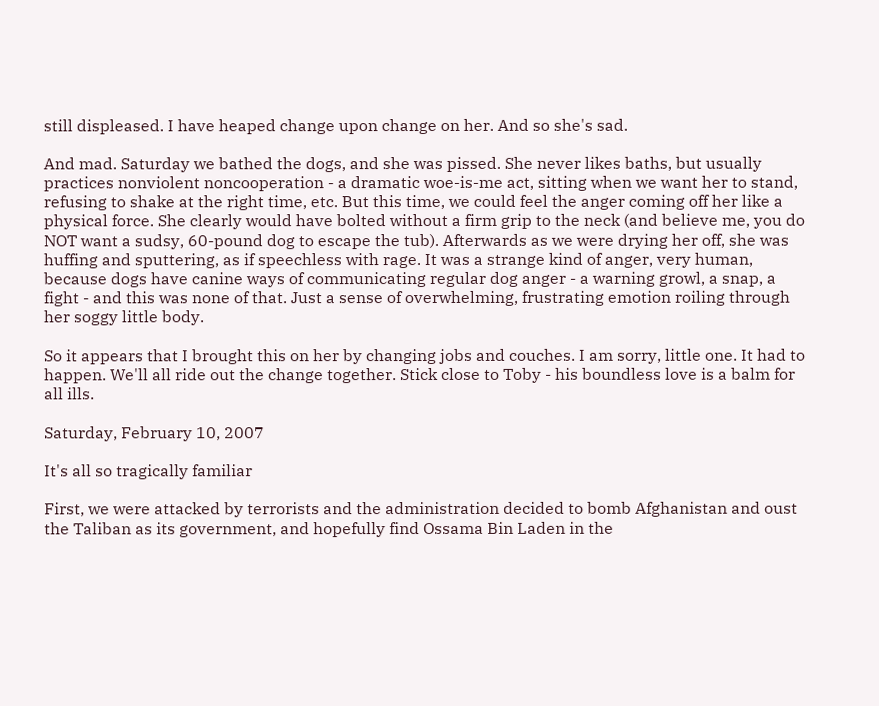still displeased. I have heaped change upon change on her. And so she's sad.

And mad. Saturday we bathed the dogs, and she was pissed. She never likes baths, but usually practices nonviolent noncooperation - a dramatic woe-is-me act, sitting when we want her to stand, refusing to shake at the right time, etc. But this time, we could feel the anger coming off her like a physical force. She clearly would have bolted without a firm grip to the neck (and believe me, you do NOT want a sudsy, 60-pound dog to escape the tub). Afterwards as we were drying her off, she was huffing and sputtering, as if speechless with rage. It was a strange kind of anger, very human, because dogs have canine ways of communicating regular dog anger - a warning growl, a snap, a fight - and this was none of that. Just a sense of overwhelming, frustrating emotion roiling through her soggy little body.

So it appears that I brought this on her by changing jobs and couches. I am sorry, little one. It had to happen. We'll all ride out the change together. Stick close to Toby - his boundless love is a balm for all ills.

Saturday, February 10, 2007

It's all so tragically familiar

First, we were attacked by terrorists and the administration decided to bomb Afghanistan and oust the Taliban as its government, and hopefully find Ossama Bin Laden in the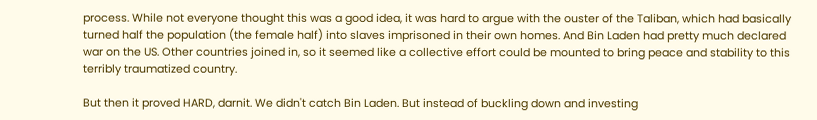process. While not everyone thought this was a good idea, it was hard to argue with the ouster of the Taliban, which had basically turned half the population (the female half) into slaves imprisoned in their own homes. And Bin Laden had pretty much declared war on the US. Other countries joined in, so it seemed like a collective effort could be mounted to bring peace and stability to this terribly traumatized country.

But then it proved HARD, darnit. We didn't catch Bin Laden. But instead of buckling down and investing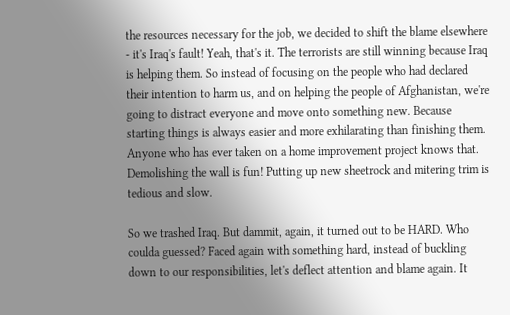the resources necessary for the job, we decided to shift the blame elsewhere - it's Iraq's fault! Yeah, that's it. The terrorists are still winning because Iraq is helping them. So instead of focusing on the people who had declared their intention to harm us, and on helping the people of Afghanistan, we're going to distract everyone and move onto something new. Because starting things is always easier and more exhilarating than finishing them. Anyone who has ever taken on a home improvement project knows that. Demolishing the wall is fun! Putting up new sheetrock and mitering trim is tedious and slow.

So we trashed Iraq. But dammit, again, it turned out to be HARD. Who coulda guessed? Faced again with something hard, instead of buckling down to our responsibilities, let's deflect attention and blame again. It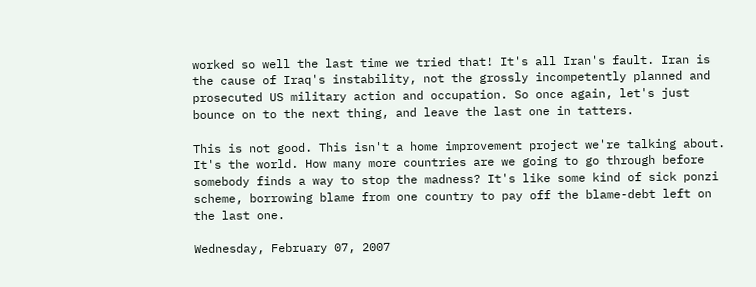worked so well the last time we tried that! It's all Iran's fault. Iran is the cause of Iraq's instability, not the grossly incompetently planned and prosecuted US military action and occupation. So once again, let's just bounce on to the next thing, and leave the last one in tatters.

This is not good. This isn't a home improvement project we're talking about. It's the world. How many more countries are we going to go through before somebody finds a way to stop the madness? It's like some kind of sick ponzi scheme, borrowing blame from one country to pay off the blame-debt left on the last one.

Wednesday, February 07, 2007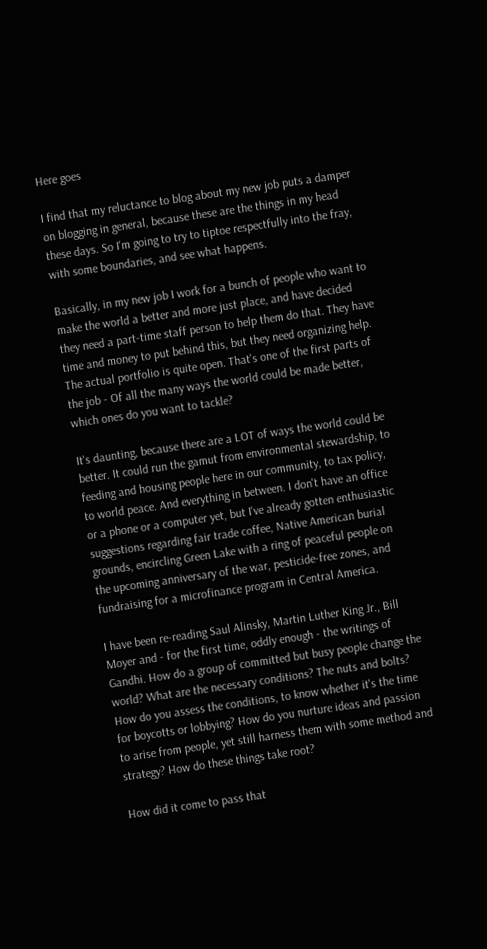Here goes

I find that my reluctance to blog about my new job puts a damper on blogging in general, because these are the things in my head these days. So I'm going to try to tiptoe respectfully into the fray, with some boundaries, and see what happens.

Basically, in my new job I work for a bunch of people who want to make the world a better and more just place, and have decided they need a part-time staff person to help them do that. They have time and money to put behind this, but they need organizing help. The actual portfolio is quite open. That's one of the first parts of the job - Of all the many ways the world could be made better, which ones do you want to tackle?

It's daunting, because there are a LOT of ways the world could be better. It could run the gamut from environmental stewardship, to feeding and housing people here in our community, to tax policy, to world peace. And everything in between. I don't have an office or a phone or a computer yet, but I've already gotten enthusiastic suggestions regarding fair trade coffee, Native American burial grounds, encircling Green Lake with a ring of peaceful people on the upcoming anniversary of the war, pesticide-free zones, and fundraising for a microfinance program in Central America.

I have been re-reading Saul Alinsky, Martin Luther King Jr., Bill Moyer and - for the first time, oddly enough - the writings of Gandhi. How do a group of committed but busy people change the world? What are the necessary conditions? The nuts and bolts? How do you assess the conditions, to know whether it's the time for boycotts or lobbying? How do you nurture ideas and passion to arise from people, yet still harness them with some method and strategy? How do these things take root?

How did it come to pass that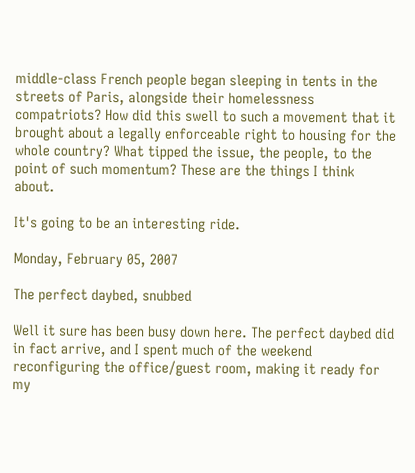middle-class French people began sleeping in tents in the streets of Paris, alongside their homelessness compatriots? How did this swell to such a movement that it brought about a legally enforceable right to housing for the whole country? What tipped the issue, the people, to the point of such momentum? These are the things I think about.

It's going to be an interesting ride.

Monday, February 05, 2007

The perfect daybed, snubbed

Well it sure has been busy down here. The perfect daybed did in fact arrive, and I spent much of the weekend reconfiguring the office/guest room, making it ready for my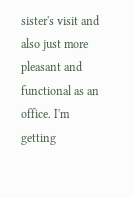sister's visit and also just more pleasant and functional as an office. I'm getting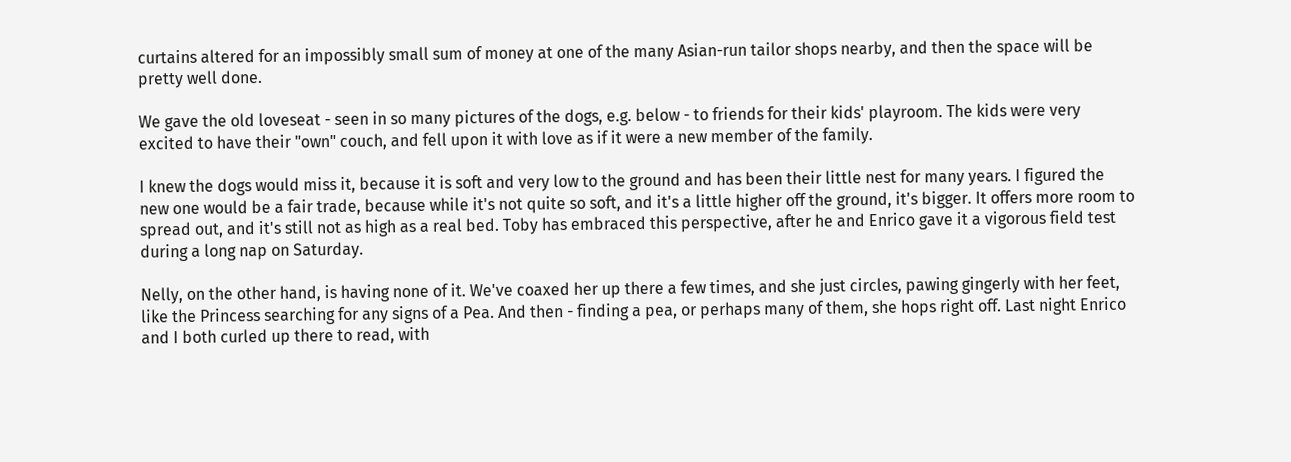curtains altered for an impossibly small sum of money at one of the many Asian-run tailor shops nearby, and then the space will be pretty well done.

We gave the old loveseat - seen in so many pictures of the dogs, e.g. below - to friends for their kids' playroom. The kids were very excited to have their "own" couch, and fell upon it with love as if it were a new member of the family.

I knew the dogs would miss it, because it is soft and very low to the ground and has been their little nest for many years. I figured the new one would be a fair trade, because while it's not quite so soft, and it's a little higher off the ground, it's bigger. It offers more room to spread out, and it's still not as high as a real bed. Toby has embraced this perspective, after he and Enrico gave it a vigorous field test during a long nap on Saturday.

Nelly, on the other hand, is having none of it. We've coaxed her up there a few times, and she just circles, pawing gingerly with her feet, like the Princess searching for any signs of a Pea. And then - finding a pea, or perhaps many of them, she hops right off. Last night Enrico and I both curled up there to read, with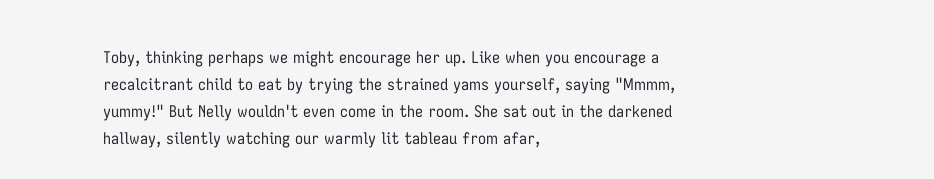Toby, thinking perhaps we might encourage her up. Like when you encourage a recalcitrant child to eat by trying the strained yams yourself, saying "Mmmm, yummy!" But Nelly wouldn't even come in the room. She sat out in the darkened hallway, silently watching our warmly lit tableau from afar,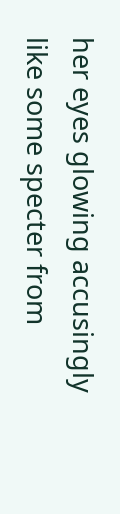her eyes glowing accusingly like some specter from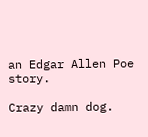an Edgar Allen Poe story.

Crazy damn dog.